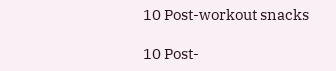10 Post-workout snacks

10 Post-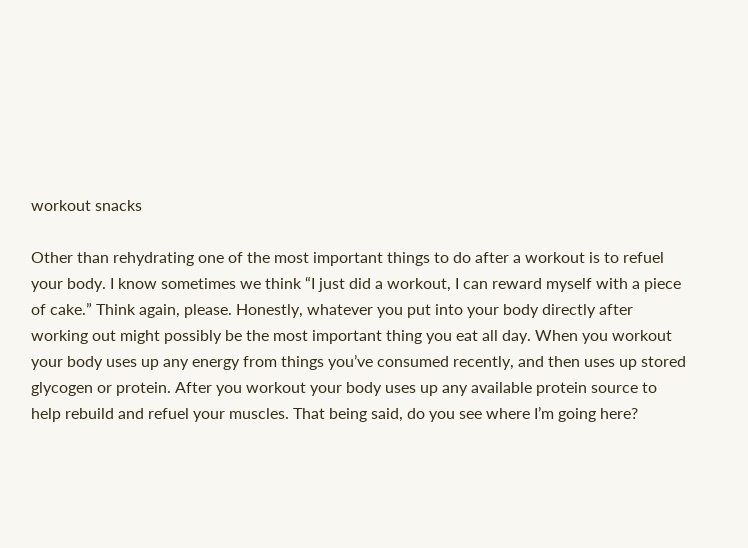workout snacks

Other than rehydrating one of the most important things to do after a workout is to refuel your body. I know sometimes we think “I just did a workout, I can reward myself with a piece of cake.” Think again, please. Honestly, whatever you put into your body directly after working out might possibly be the most important thing you eat all day. When you workout your body uses up any energy from things you’ve consumed recently, and then uses up stored glycogen or protein. After you workout your body uses up any available protein source to help rebuild and refuel your muscles. That being said, do you see where I’m going here?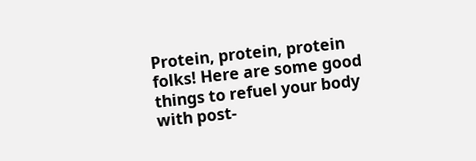Protein, protein, protein folks! Here are some good things to refuel your body with post-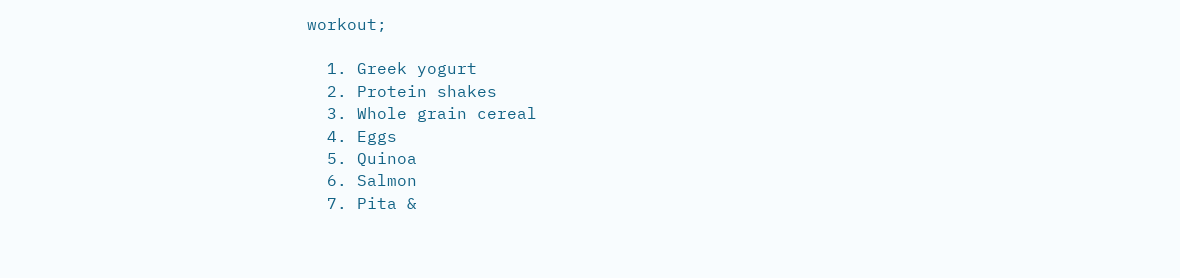workout;

  1. Greek yogurt
  2. Protein shakes
  3. Whole grain cereal
  4. Eggs
  5. Quinoa
  6. Salmon
  7. Pita &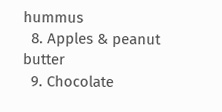hummus
  8. Apples & peanut butter
  9. Chocolate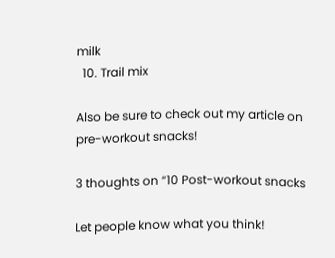milk
  10. Trail mix

Also be sure to check out my article on pre-workout snacks!

3 thoughts on “10 Post-workout snacks

Let people know what you think!